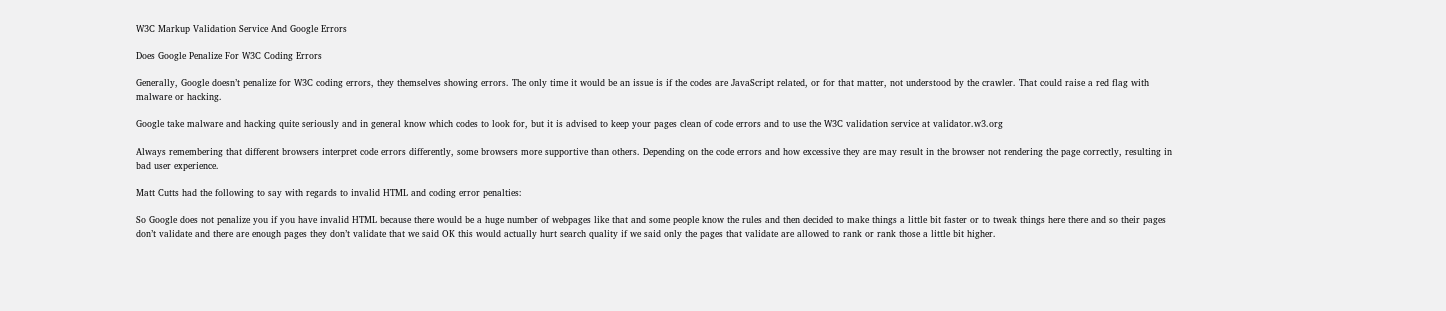W3C Markup Validation Service And Google Errors

Does Google Penalize For W3C Coding Errors

Generally, Google doesn’t penalize for W3C coding errors, they themselves showing errors. The only time it would be an issue is if the codes are JavaScript related, or for that matter, not understood by the crawler. That could raise a red flag with malware or hacking.

Google take malware and hacking quite seriously and in general know which codes to look for, but it is advised to keep your pages clean of code errors and to use the W3C validation service at validator.w3.org

Always remembering that different browsers interpret code errors differently, some browsers more supportive than others. Depending on the code errors and how excessive they are may result in the browser not rendering the page correctly, resulting in bad user experience.

Matt Cutts had the following to say with regards to invalid HTML and coding error penalties:

So Google does not penalize you if you have invalid HTML because there would be a huge number of webpages like that and some people know the rules and then decided to make things a little bit faster or to tweak things here there and so their pages don’t validate and there are enough pages they don’t validate that we said OK this would actually hurt search quality if we said only the pages that validate are allowed to rank or rank those a little bit higher.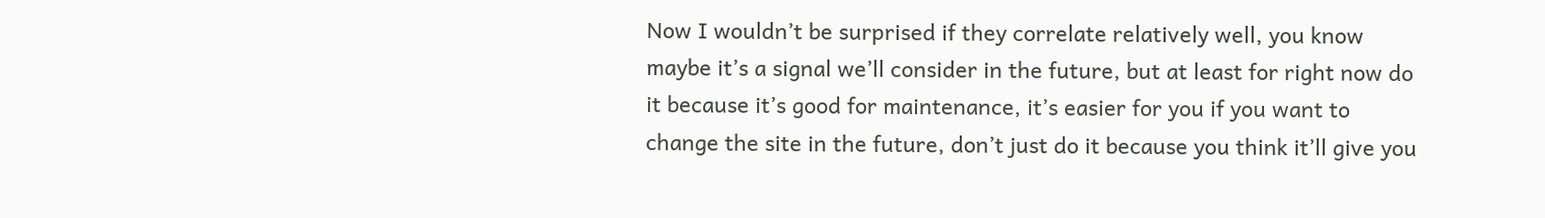Now I wouldn’t be surprised if they correlate relatively well, you know maybe it’s a signal we’ll consider in the future, but at least for right now do it because it’s good for maintenance, it’s easier for you if you want to change the site in the future, don’t just do it because you think it’ll give you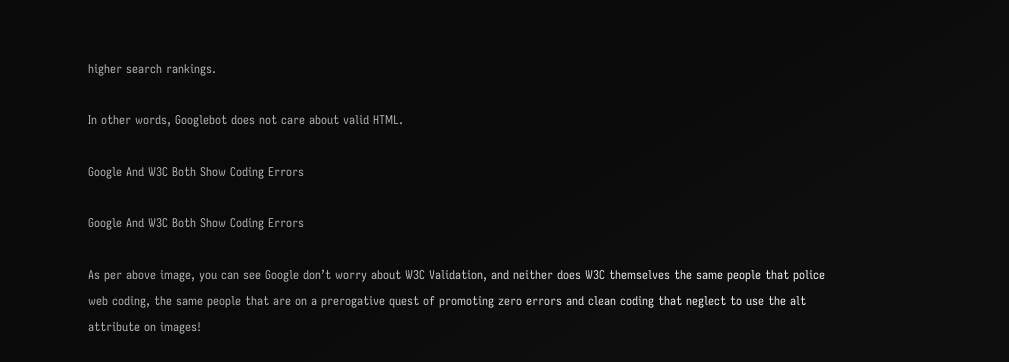higher search rankings.

In other words, Googlebot does not care about valid HTML.

Google And W3C Both Show Coding Errors

Google And W3C Both Show Coding Errors

As per above image, you can see Google don’t worry about W3C Validation, and neither does W3C themselves the same people that police web coding, the same people that are on a prerogative quest of promoting zero errors and clean coding that neglect to use the alt attribute on images!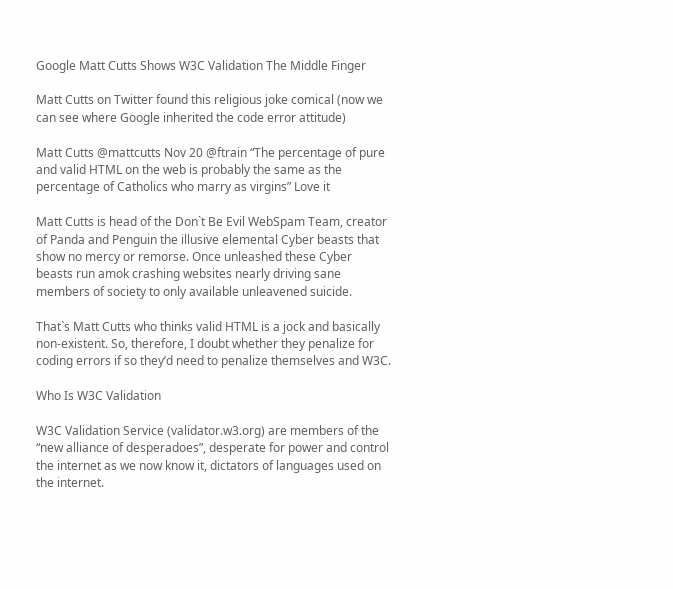Google Matt Cutts Shows W3C Validation The Middle Finger

Matt Cutts on Twitter found this religious joke comical (now we can see where Google inherited the code error attitude)

Matt Cutts @mattcutts Nov 20 @ftrain “The percentage of pure and valid HTML on the web is probably the same as the percentage of Catholics who marry as virgins” Love it

Matt Cutts is head of the Don`t Be Evil WebSpam Team, creator of Panda and Penguin the illusive elemental Cyber beasts that show no mercy or remorse. Once unleashed these Cyber beasts run amok crashing websites nearly driving sane members of society to only available unleavened suicide.

That`s Matt Cutts who thinks valid HTML is a jock and basically non-existent. So, therefore, I doubt whether they penalize for coding errors if so they’d need to penalize themselves and W3C.

Who Is W3C Validation

W3C Validation Service (validator.w3.org) are members of the “new alliance of desperadoes”, desperate for power and control the internet as we now know it, dictators of languages used on the internet.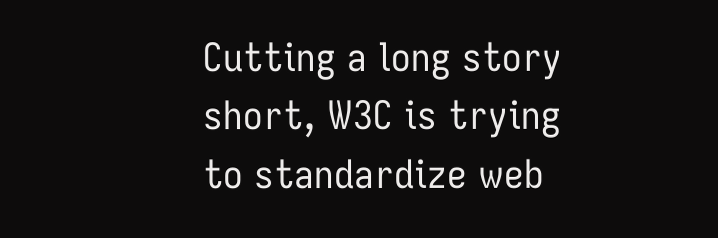Cutting a long story short, W3C is trying to standardize web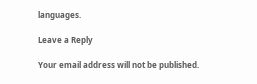languages.

Leave a Reply

Your email address will not be published.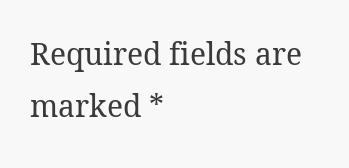Required fields are marked *